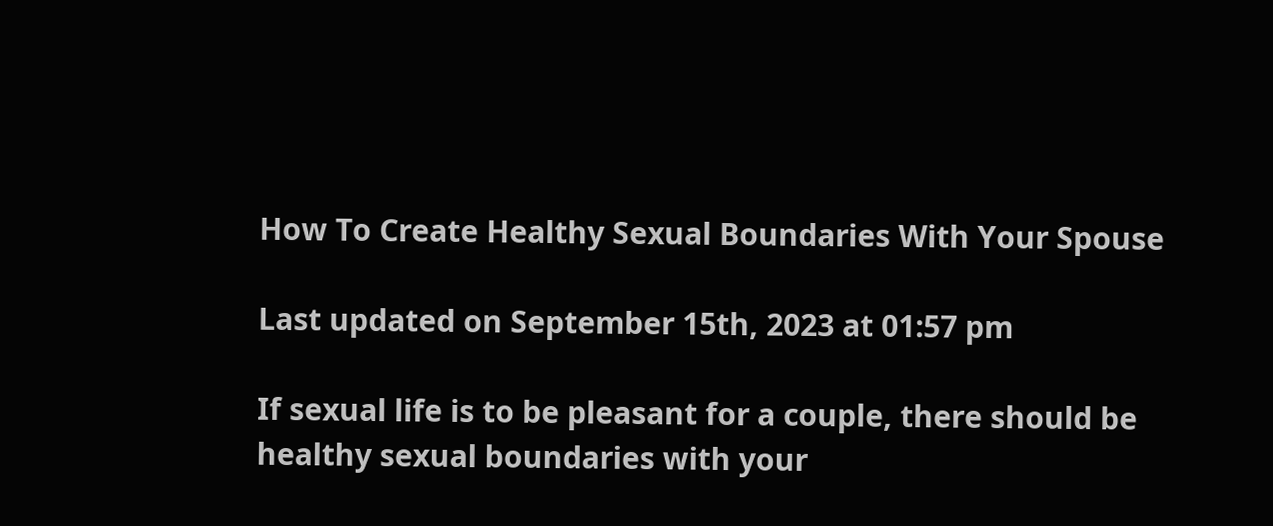How To Create Healthy Sexual Boundaries With Your Spouse

Last updated on September 15th, 2023 at 01:57 pm

If sexual life is to be pleasant for a couple, there should be healthy sexual boundaries with your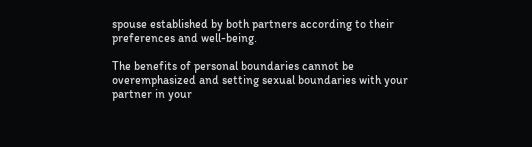spouse established by both partners according to their preferences and well-being.

The benefits of personal boundaries cannot be overemphasized and setting sexual boundaries with your partner in your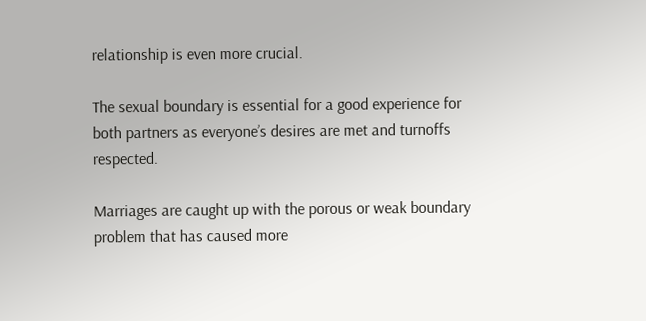relationship is even more crucial.

The sexual boundary is essential for a good experience for both partners as everyone’s desires are met and turnoffs respected.

Marriages are caught up with the porous or weak boundary problem that has caused more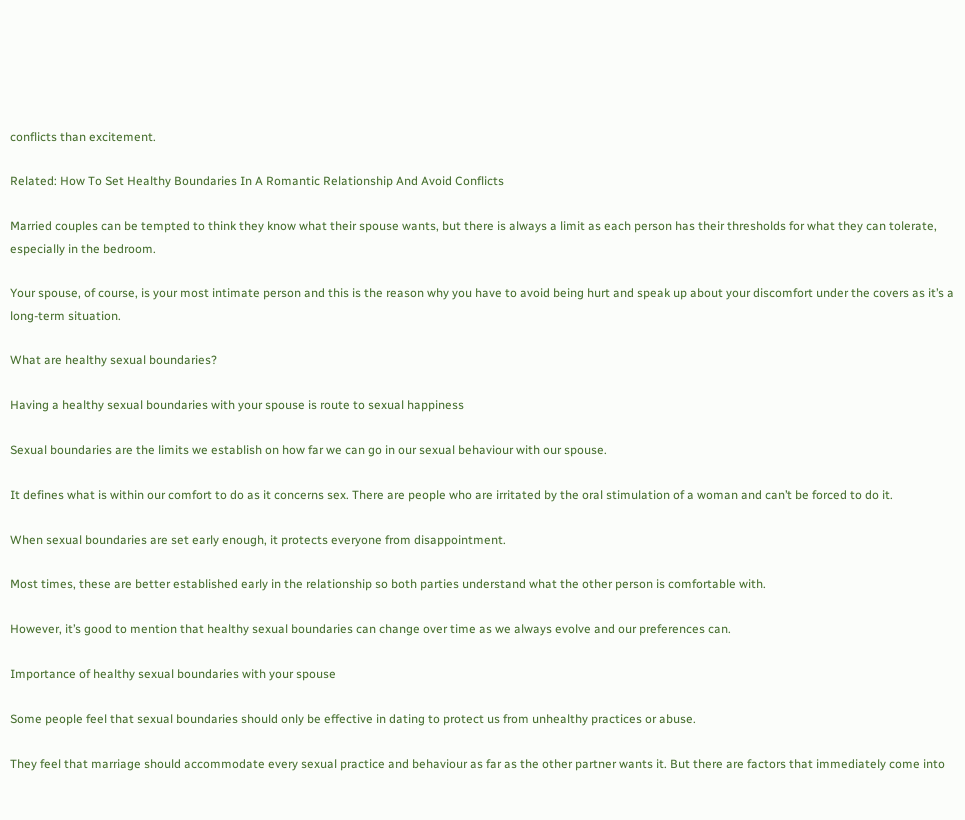conflicts than excitement.

Related: How To Set Healthy Boundaries In A Romantic Relationship And Avoid Conflicts

Married couples can be tempted to think they know what their spouse wants, but there is always a limit as each person has their thresholds for what they can tolerate, especially in the bedroom.

Your spouse, of course, is your most intimate person and this is the reason why you have to avoid being hurt and speak up about your discomfort under the covers as it’s a long-term situation.

What are healthy sexual boundaries?

Having a healthy sexual boundaries with your spouse is route to sexual happiness

Sexual boundaries are the limits we establish on how far we can go in our sexual behaviour with our spouse.

It defines what is within our comfort to do as it concerns sex. There are people who are irritated by the oral stimulation of a woman and can’t be forced to do it.

When sexual boundaries are set early enough, it protects everyone from disappointment.

Most times, these are better established early in the relationship so both parties understand what the other person is comfortable with.

However, it’s good to mention that healthy sexual boundaries can change over time as we always evolve and our preferences can.

Importance of healthy sexual boundaries with your spouse

Some people feel that sexual boundaries should only be effective in dating to protect us from unhealthy practices or abuse.

They feel that marriage should accommodate every sexual practice and behaviour as far as the other partner wants it. But there are factors that immediately come into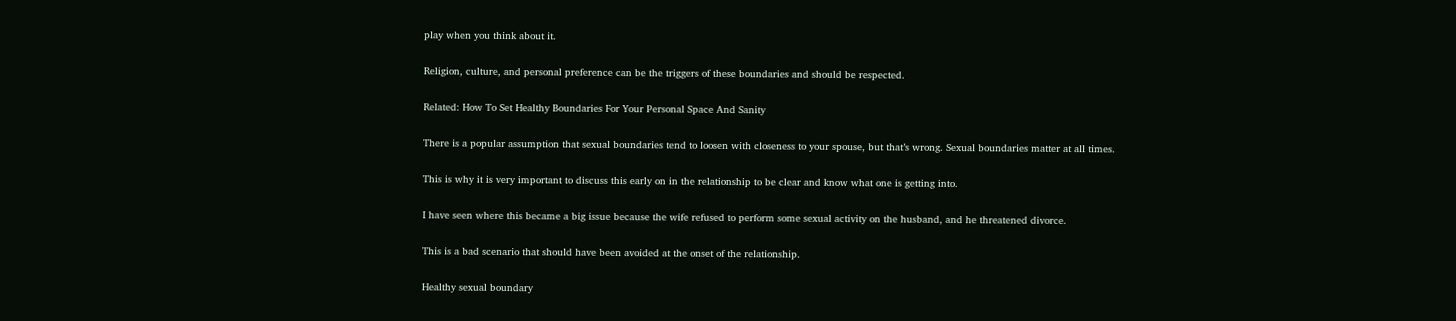play when you think about it.

Religion, culture, and personal preference can be the triggers of these boundaries and should be respected.

Related: How To Set Healthy Boundaries For Your Personal Space And Sanity

There is a popular assumption that sexual boundaries tend to loosen with closeness to your spouse, but that’s wrong. Sexual boundaries matter at all times.

This is why it is very important to discuss this early on in the relationship to be clear and know what one is getting into.

I have seen where this became a big issue because the wife refused to perform some sexual activity on the husband, and he threatened divorce.

This is a bad scenario that should have been avoided at the onset of the relationship.

Healthy sexual boundary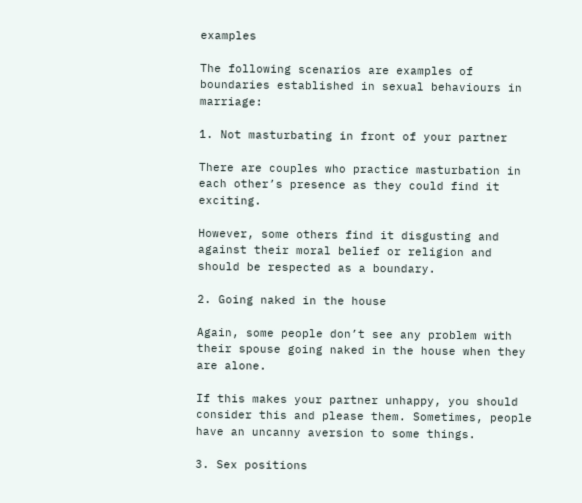examples

The following scenarios are examples of boundaries established in sexual behaviours in marriage:

1. Not masturbating in front of your partner

There are couples who practice masturbation in each other’s presence as they could find it exciting.

However, some others find it disgusting and against their moral belief or religion and should be respected as a boundary.

2. Going naked in the house

Again, some people don’t see any problem with their spouse going naked in the house when they are alone.

If this makes your partner unhappy, you should consider this and please them. Sometimes, people have an uncanny aversion to some things.

3. Sex positions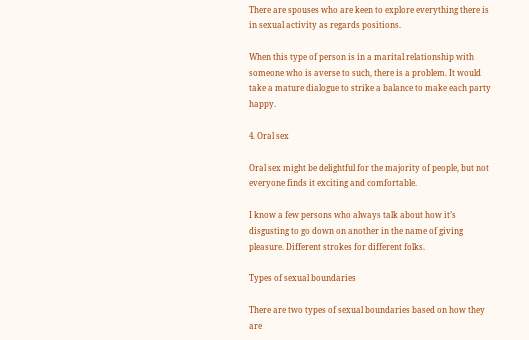There are spouses who are keen to explore everything there is in sexual activity as regards positions.

When this type of person is in a marital relationship with someone who is averse to such, there is a problem. It would take a mature dialogue to strike a balance to make each party happy.

4. Oral sex

Oral sex might be delightful for the majority of people, but not everyone finds it exciting and comfortable.

I know a few persons who always talk about how it’s disgusting to go down on another in the name of giving pleasure. Different strokes for different folks.

Types of sexual boundaries

There are two types of sexual boundaries based on how they are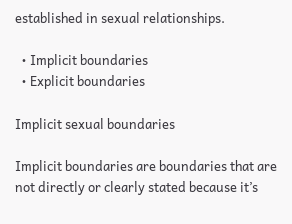established in sexual relationships.

  • Implicit boundaries
  • Explicit boundaries

Implicit sexual boundaries

Implicit boundaries are boundaries that are not directly or clearly stated because it’s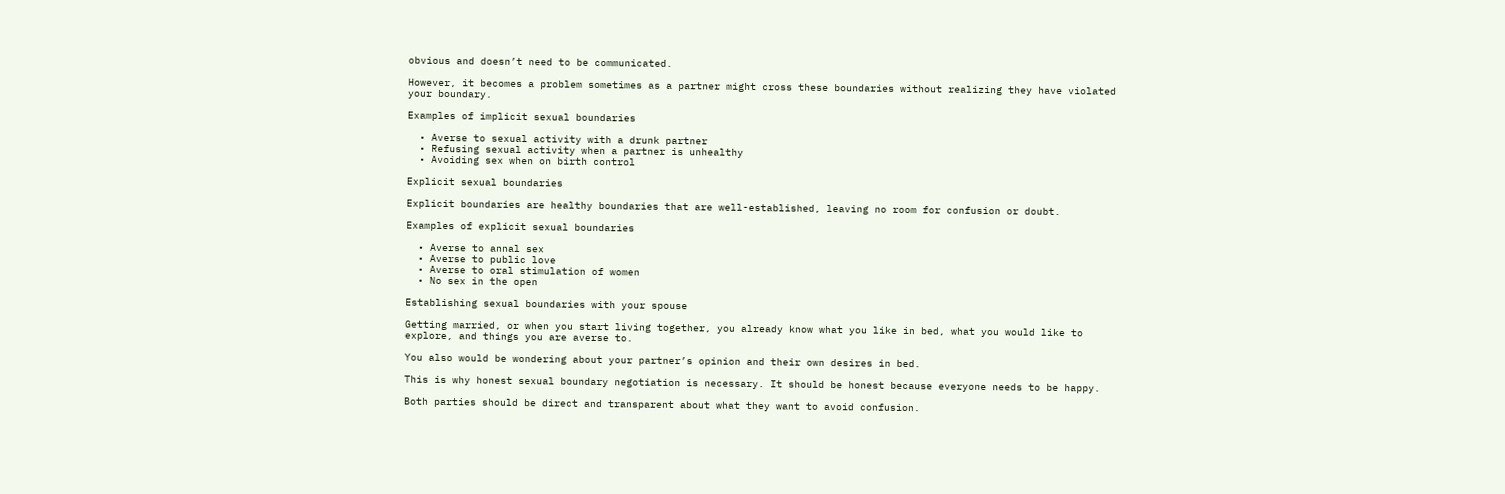obvious and doesn’t need to be communicated.

However, it becomes a problem sometimes as a partner might cross these boundaries without realizing they have violated your boundary.

Examples of implicit sexual boundaries

  • Averse to sexual activity with a drunk partner
  • Refusing sexual activity when a partner is unhealthy
  • Avoiding sex when on birth control

Explicit sexual boundaries

Explicit boundaries are healthy boundaries that are well-established, leaving no room for confusion or doubt.

Examples of explicit sexual boundaries

  • Averse to annal sex
  • Averse to public love
  • Averse to oral stimulation of women
  • No sex in the open

Establishing sexual boundaries with your spouse

Getting married, or when you start living together, you already know what you like in bed, what you would like to explore, and things you are averse to.

You also would be wondering about your partner’s opinion and their own desires in bed.

This is why honest sexual boundary negotiation is necessary. It should be honest because everyone needs to be happy.

Both parties should be direct and transparent about what they want to avoid confusion.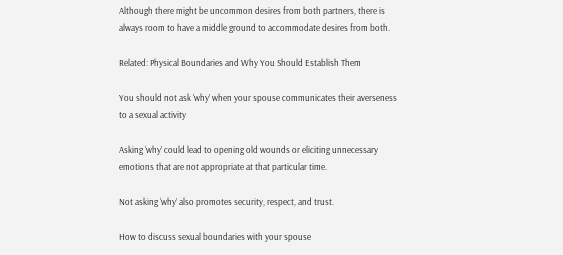Although there might be uncommon desires from both partners, there is always room to have a middle ground to accommodate desires from both.

Related: Physical Boundaries and Why You Should Establish Them

You should not ask ‘why’ when your spouse communicates their averseness to a sexual activity

Asking ‘why’ could lead to opening old wounds or eliciting unnecessary emotions that are not appropriate at that particular time.

Not asking ‘why’ also promotes security, respect, and trust.

How to discuss sexual boundaries with your spouse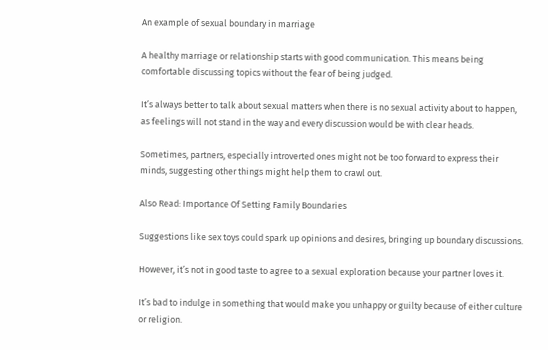An example of sexual boundary in marriage

A healthy marriage or relationship starts with good communication. This means being comfortable discussing topics without the fear of being judged.

It’s always better to talk about sexual matters when there is no sexual activity about to happen, as feelings will not stand in the way and every discussion would be with clear heads.

Sometimes, partners, especially introverted ones might not be too forward to express their minds, suggesting other things might help them to crawl out.

Also Read: Importance Of Setting Family Boundaries

Suggestions like sex toys could spark up opinions and desires, bringing up boundary discussions.

However, it’s not in good taste to agree to a sexual exploration because your partner loves it.

It’s bad to indulge in something that would make you unhappy or guilty because of either culture or religion.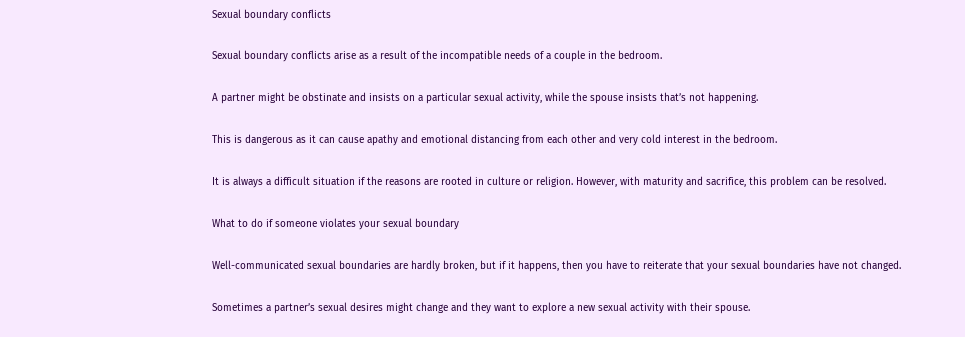Sexual boundary conflicts

Sexual boundary conflicts arise as a result of the incompatible needs of a couple in the bedroom.

A partner might be obstinate and insists on a particular sexual activity, while the spouse insists that’s not happening.

This is dangerous as it can cause apathy and emotional distancing from each other and very cold interest in the bedroom.

It is always a difficult situation if the reasons are rooted in culture or religion. However, with maturity and sacrifice, this problem can be resolved.

What to do if someone violates your sexual boundary

Well-communicated sexual boundaries are hardly broken, but if it happens, then you have to reiterate that your sexual boundaries have not changed.

Sometimes a partner’s sexual desires might change and they want to explore a new sexual activity with their spouse.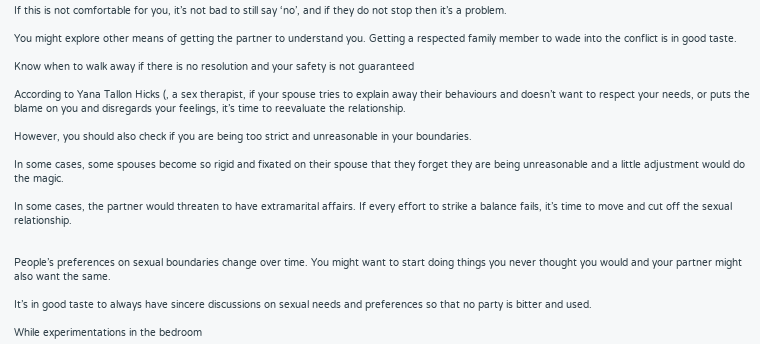If this is not comfortable for you, it’s not bad to still say ‘no’, and if they do not stop then it’s a problem.

You might explore other means of getting the partner to understand you. Getting a respected family member to wade into the conflict is in good taste.

Know when to walk away if there is no resolution and your safety is not guaranteed

According to Yana Tallon Hicks (, a sex therapist, if your spouse tries to explain away their behaviours and doesn’t want to respect your needs, or puts the blame on you and disregards your feelings, it’s time to reevaluate the relationship.

However, you should also check if you are being too strict and unreasonable in your boundaries.

In some cases, some spouses become so rigid and fixated on their spouse that they forget they are being unreasonable and a little adjustment would do the magic.

In some cases, the partner would threaten to have extramarital affairs. If every effort to strike a balance fails, it’s time to move and cut off the sexual relationship.


People’s preferences on sexual boundaries change over time. You might want to start doing things you never thought you would and your partner might also want the same.

It’s in good taste to always have sincere discussions on sexual needs and preferences so that no party is bitter and used.

While experimentations in the bedroom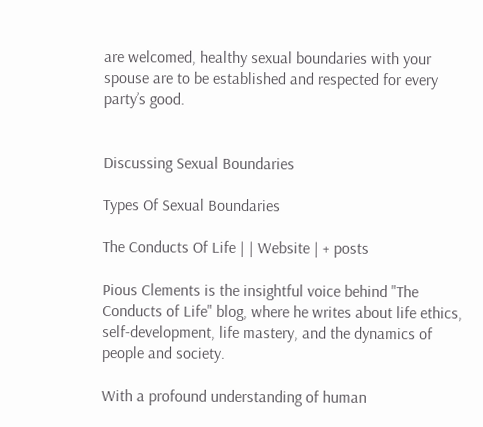are welcomed, healthy sexual boundaries with your spouse are to be established and respected for every party’s good.


Discussing Sexual Boundaries

Types Of Sexual Boundaries

The Conducts Of Life | | Website | + posts

Pious Clements is the insightful voice behind "The Conducts of Life" blog, where he writes about life ethics, self-development, life mastery, and the dynamics of people and society.

With a profound understanding of human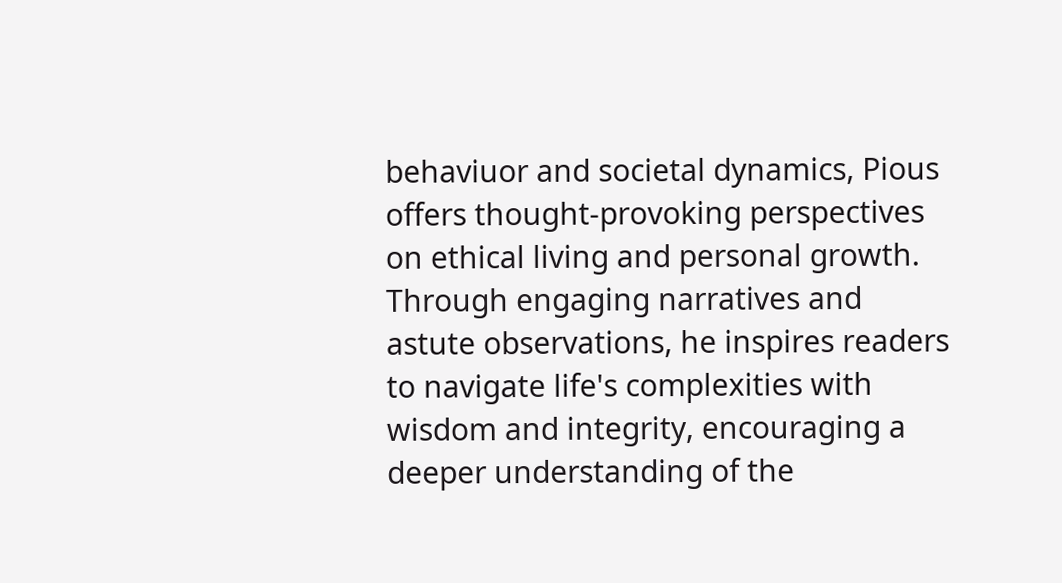behaviuor and societal dynamics, Pious offers thought-provoking perspectives on ethical living and personal growth.
Through engaging narratives and astute observations, he inspires readers to navigate life's complexities with wisdom and integrity, encouraging a deeper understanding of the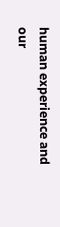human experience and our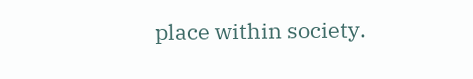place within society.